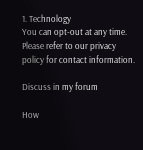1. Technology
You can opt-out at any time. Please refer to our privacy policy for contact information.

Discuss in my forum

How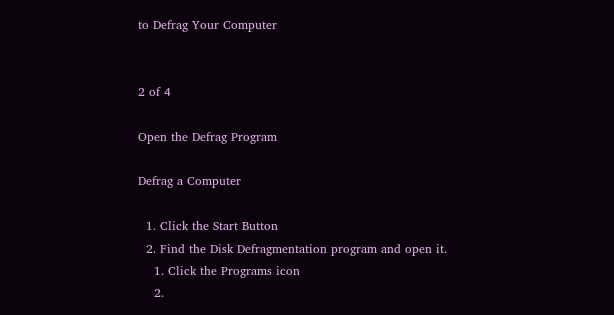to Defrag Your Computer


2 of 4

Open the Defrag Program

Defrag a Computer

  1. Click the Start Button
  2. Find the Disk Defragmentation program and open it.
    1. Click the Programs icon
    2.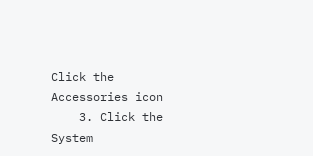Click the Accessories icon
    3. Click the System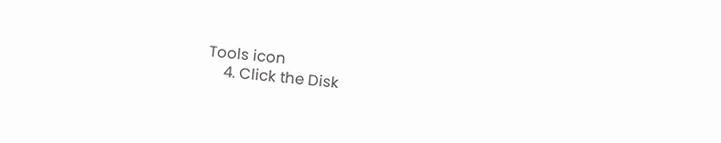Tools icon
    4. Click the Disk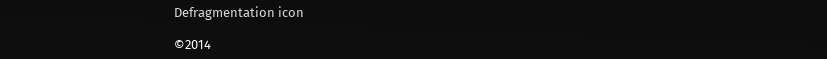Defragmentation icon

©2014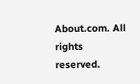About.com. All rights reserved.